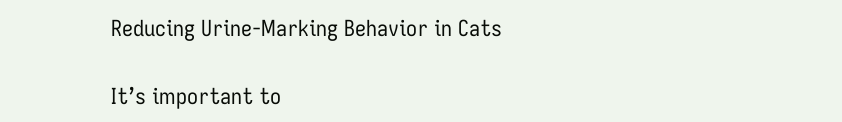Reducing Urine-Marking Behavior in Cats

It’s important to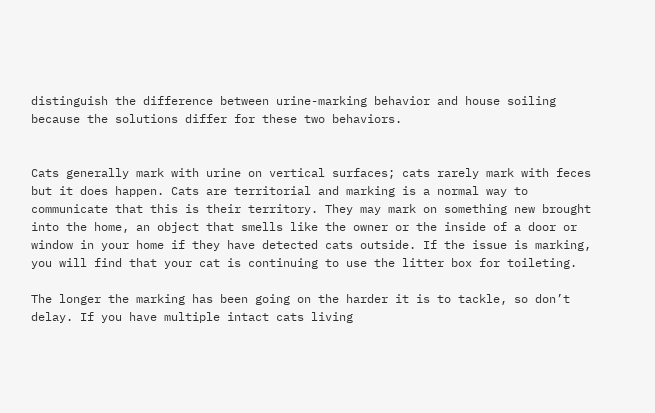distinguish the difference between urine-marking behavior and house soiling because the solutions differ for these two behaviors.


Cats generally mark with urine on vertical surfaces; cats rarely mark with feces but it does happen. Cats are territorial and marking is a normal way to communicate that this is their territory. They may mark on something new brought into the home, an object that smells like the owner or the inside of a door or window in your home if they have detected cats outside. If the issue is marking, you will find that your cat is continuing to use the litter box for toileting.

The longer the marking has been going on the harder it is to tackle, so don’t delay. If you have multiple intact cats living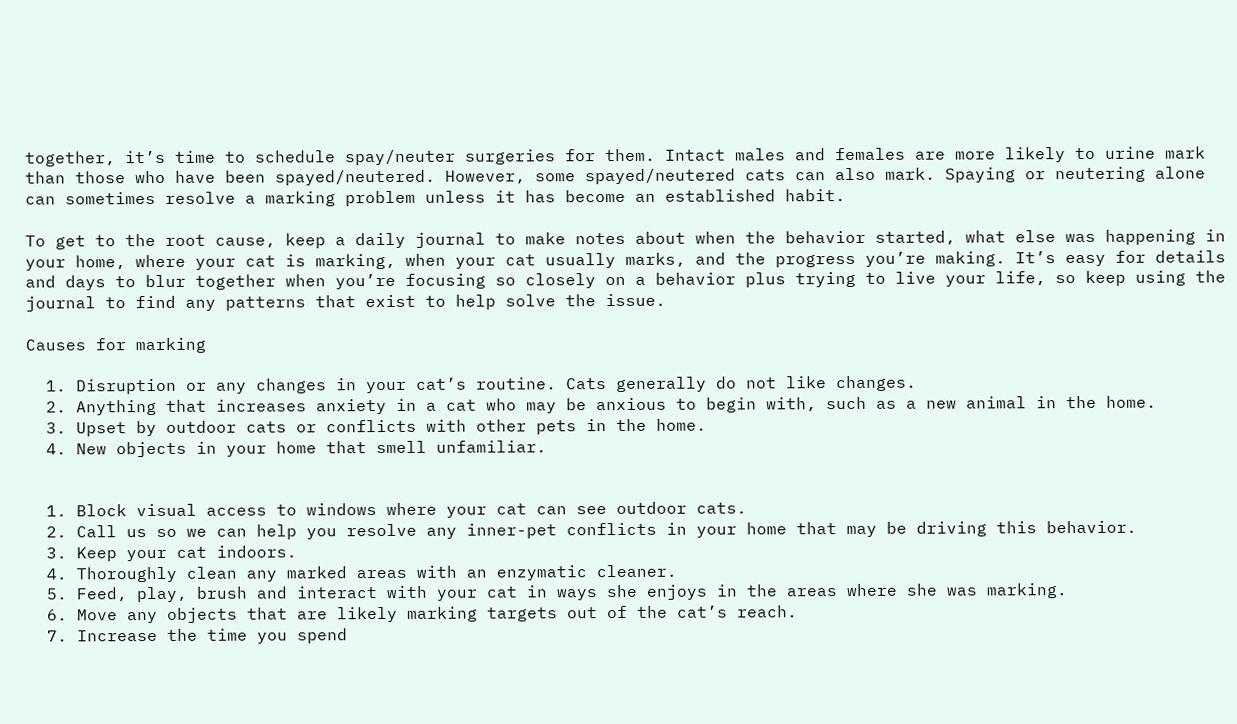together, it’s time to schedule spay/neuter surgeries for them. Intact males and females are more likely to urine mark than those who have been spayed/neutered. However, some spayed/neutered cats can also mark. Spaying or neutering alone can sometimes resolve a marking problem unless it has become an established habit.

To get to the root cause, keep a daily journal to make notes about when the behavior started, what else was happening in your home, where your cat is marking, when your cat usually marks, and the progress you’re making. It’s easy for details and days to blur together when you’re focusing so closely on a behavior plus trying to live your life, so keep using the journal to find any patterns that exist to help solve the issue.

Causes for marking

  1. Disruption or any changes in your cat’s routine. Cats generally do not like changes.
  2. Anything that increases anxiety in a cat who may be anxious to begin with, such as a new animal in the home.
  3. Upset by outdoor cats or conflicts with other pets in the home.
  4. New objects in your home that smell unfamiliar.


  1. Block visual access to windows where your cat can see outdoor cats.
  2. Call us so we can help you resolve any inner-pet conflicts in your home that may be driving this behavior.
  3. Keep your cat indoors.
  4. Thoroughly clean any marked areas with an enzymatic cleaner.
  5. Feed, play, brush and interact with your cat in ways she enjoys in the areas where she was marking.
  6. Move any objects that are likely marking targets out of the cat’s reach.
  7. Increase the time you spend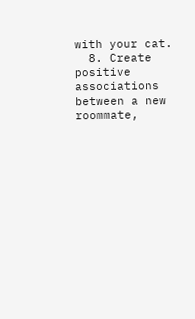with your cat.
  8. Create positive associations between a new roommate,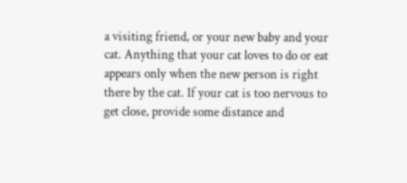a visiting friend, or your new baby and your cat. Anything that your cat loves to do or eat appears only when the new person is right there by the cat. If your cat is too nervous to get close, provide some distance and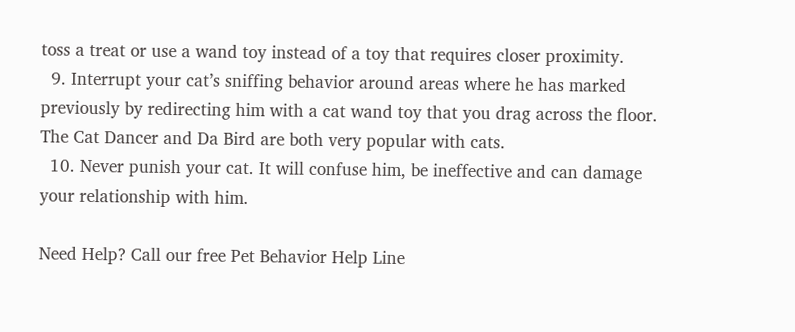toss a treat or use a wand toy instead of a toy that requires closer proximity.
  9. Interrupt your cat’s sniffing behavior around areas where he has marked previously by redirecting him with a cat wand toy that you drag across the floor. The Cat Dancer and Da Bird are both very popular with cats.
  10. Never punish your cat. It will confuse him, be ineffective and can damage your relationship with him.

Need Help? Call our free Pet Behavior Help Line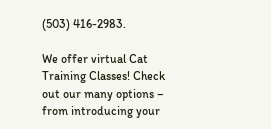(503) 416-2983.

We offer virtual Cat Training Classes! Check out our many options – from introducing your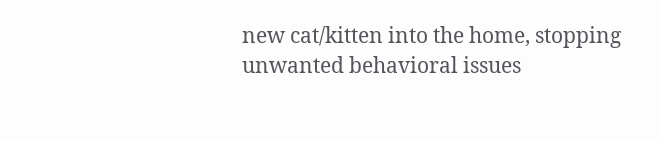new cat/kitten into the home, stopping unwanted behavioral issues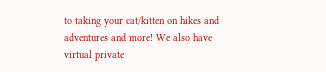to taking your cat/kitten on hikes and adventures and more! We also have virtual private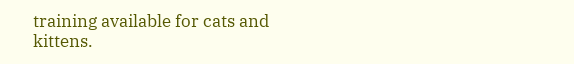training available for cats and kittens.